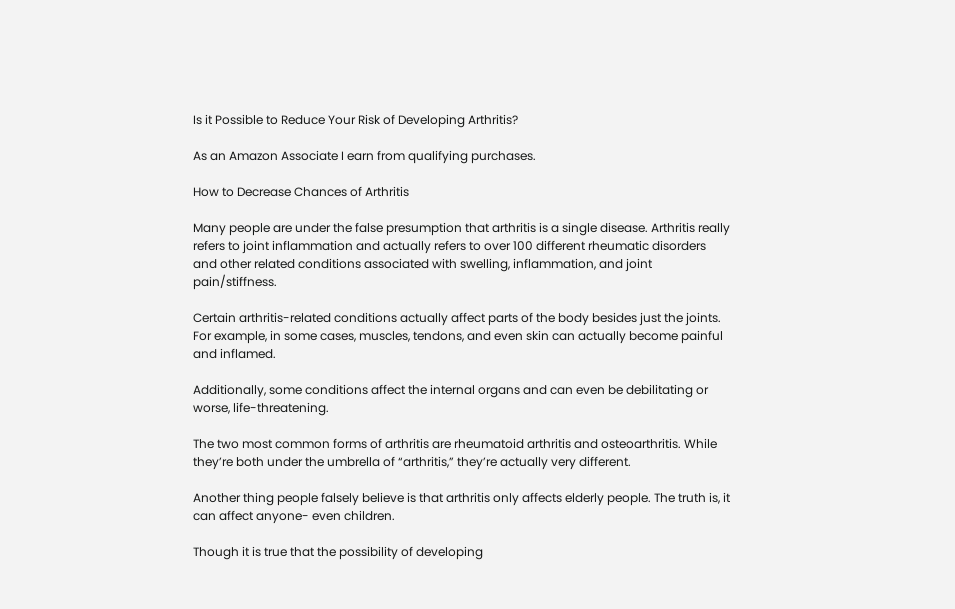Is it Possible to Reduce Your Risk of Developing Arthritis?

As an Amazon Associate I earn from qualifying purchases.

How to Decrease Chances of Arthritis

Many people are under the false presumption that arthritis is a single disease. Arthritis really refers to joint inflammation and actually refers to over 100 different rheumatic disorders and other related conditions associated with swelling, inflammation, and joint pain/stiffness.

Certain arthritis-related conditions actually affect parts of the body besides just the joints. For example, in some cases, muscles, tendons, and even skin can actually become painful and inflamed.

Additionally, some conditions affect the internal organs and can even be debilitating or worse, life-threatening.

The two most common forms of arthritis are rheumatoid arthritis and osteoarthritis. While they’re both under the umbrella of “arthritis,” they’re actually very different.

Another thing people falsely believe is that arthritis only affects elderly people. The truth is, it can affect anyone- even children.

Though it is true that the possibility of developing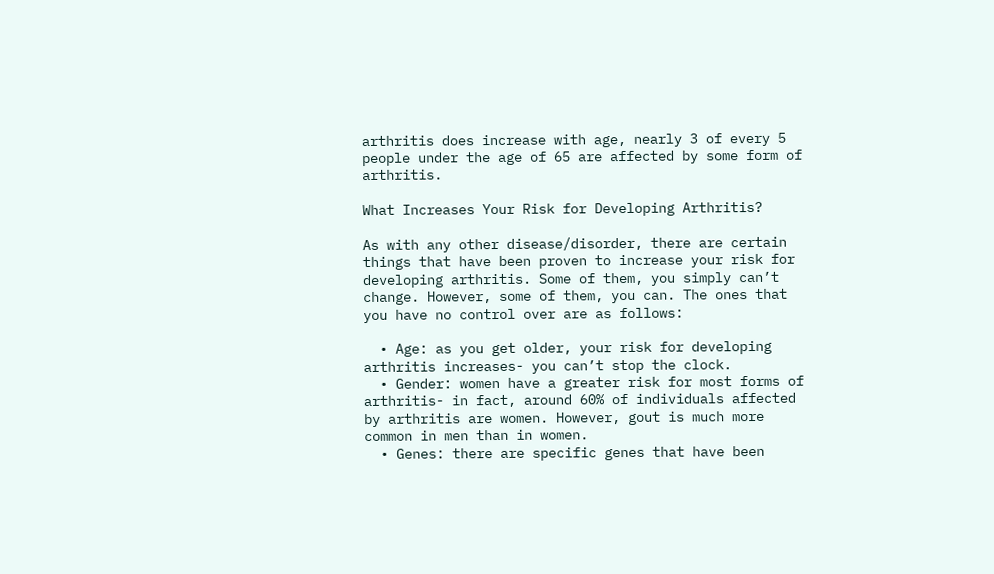arthritis does increase with age, nearly 3 of every 5 people under the age of 65 are affected by some form of arthritis.

What Increases Your Risk for Developing Arthritis?

As with any other disease/disorder, there are certain things that have been proven to increase your risk for developing arthritis. Some of them, you simply can’t change. However, some of them, you can. The ones that you have no control over are as follows:

  • Age: as you get older, your risk for developing arthritis increases- you can’t stop the clock.
  • Gender: women have a greater risk for most forms of arthritis- in fact, around 60% of individuals affected by arthritis are women. However, gout is much more common in men than in women.
  • Genes: there are specific genes that have been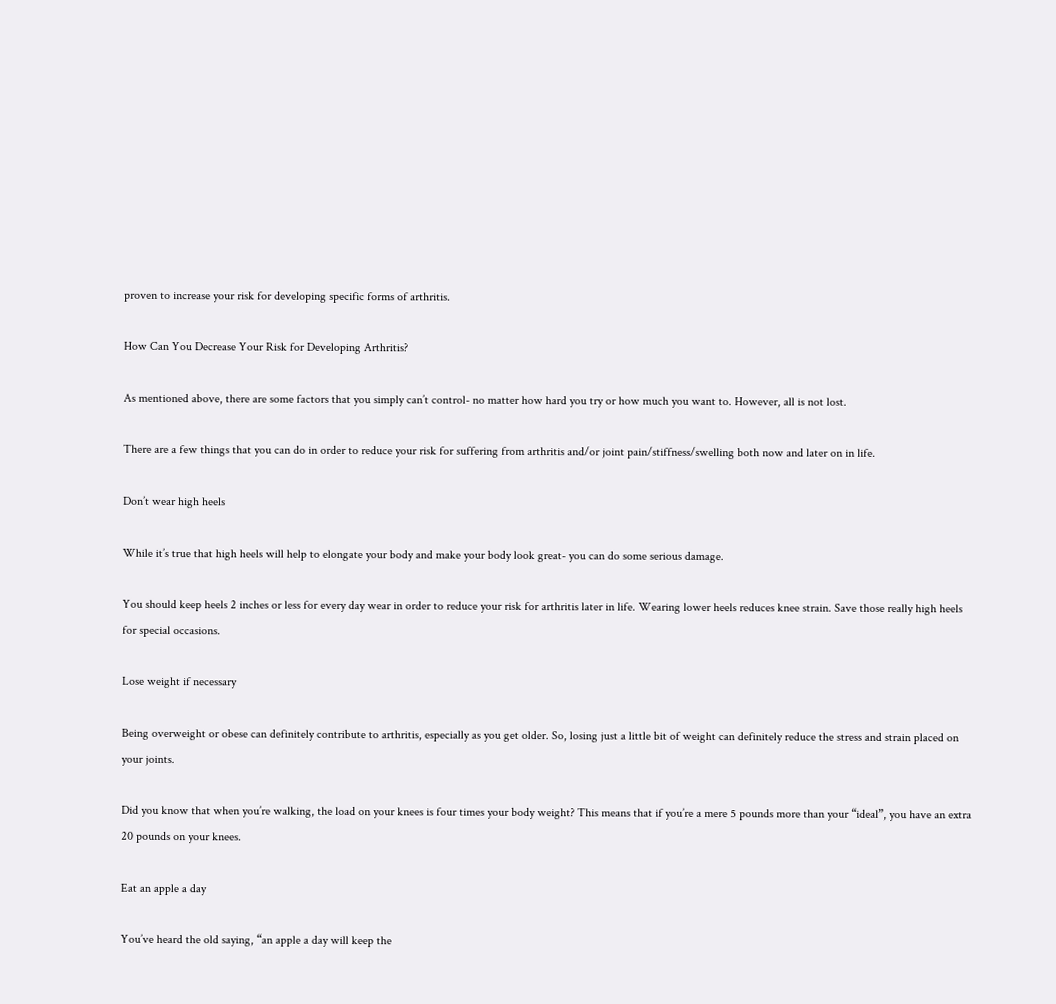proven to increase your risk for developing specific forms of arthritis.

How Can You Decrease Your Risk for Developing Arthritis?

As mentioned above, there are some factors that you simply can’t control- no matter how hard you try or how much you want to. However, all is not lost.

There are a few things that you can do in order to reduce your risk for suffering from arthritis and/or joint pain/stiffness/swelling both now and later on in life.

Don’t wear high heels

While it’s true that high heels will help to elongate your body and make your body look great- you can do some serious damage.

You should keep heels 2 inches or less for every day wear in order to reduce your risk for arthritis later in life. Wearing lower heels reduces knee strain. Save those really high heels for special occasions.

Lose weight if necessary

Being overweight or obese can definitely contribute to arthritis, especially as you get older. So, losing just a little bit of weight can definitely reduce the stress and strain placed on your joints.

Did you know that when you’re walking, the load on your knees is four times your body weight? This means that if you’re a mere 5 pounds more than your “ideal”, you have an extra 20 pounds on your knees.

Eat an apple a day

You’ve heard the old saying, “an apple a day will keep the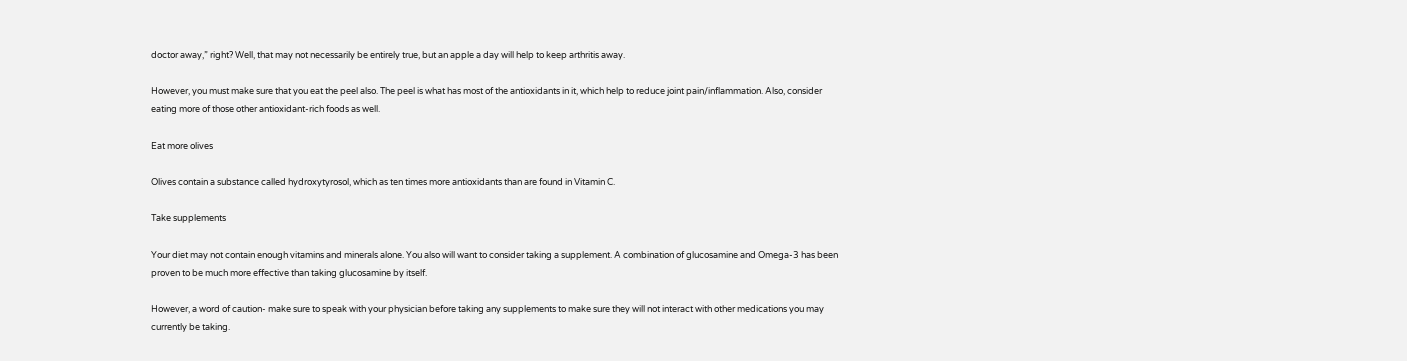doctor away,” right? Well, that may not necessarily be entirely true, but an apple a day will help to keep arthritis away.

However, you must make sure that you eat the peel also. The peel is what has most of the antioxidants in it, which help to reduce joint pain/inflammation. Also, consider eating more of those other antioxidant-rich foods as well.

Eat more olives

Olives contain a substance called hydroxytyrosol, which as ten times more antioxidants than are found in Vitamin C.

Take supplements

Your diet may not contain enough vitamins and minerals alone. You also will want to consider taking a supplement. A combination of glucosamine and Omega-3 has been proven to be much more effective than taking glucosamine by itself.

However, a word of caution- make sure to speak with your physician before taking any supplements to make sure they will not interact with other medications you may currently be taking.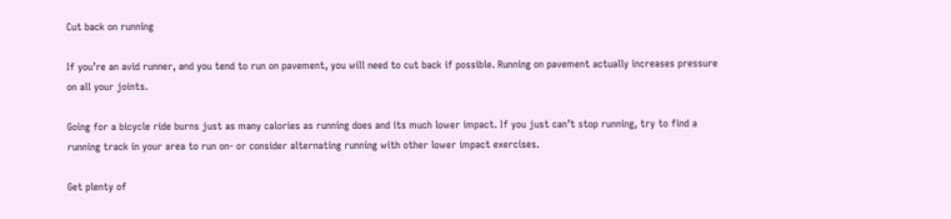Cut back on running

If you’re an avid runner, and you tend to run on pavement, you will need to cut back if possible. Running on pavement actually increases pressure on all your joints.

Going for a bicycle ride burns just as many calories as running does and its much lower impact. If you just can’t stop running, try to find a running track in your area to run on- or consider alternating running with other lower impact exercises.

Get plenty of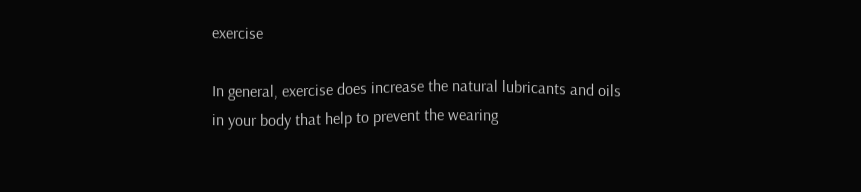exercise

In general, exercise does increase the natural lubricants and oils in your body that help to prevent the wearing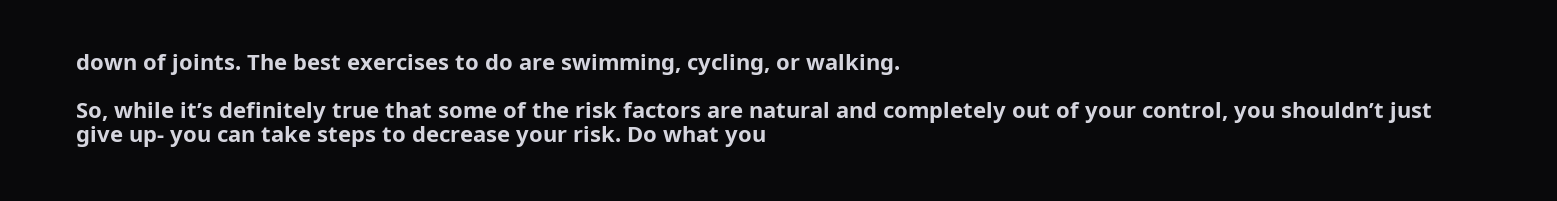down of joints. The best exercises to do are swimming, cycling, or walking.

So, while it’s definitely true that some of the risk factors are natural and completely out of your control, you shouldn’t just give up- you can take steps to decrease your risk. Do what you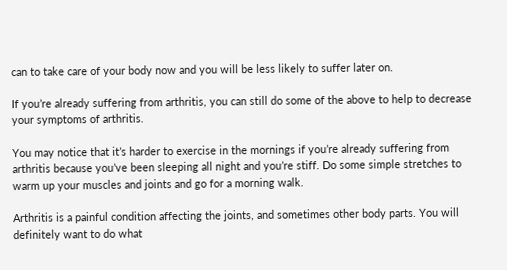can to take care of your body now and you will be less likely to suffer later on.

If you’re already suffering from arthritis, you can still do some of the above to help to decrease your symptoms of arthritis.

You may notice that it’s harder to exercise in the mornings if you’re already suffering from arthritis because you’ve been sleeping all night and you’re stiff. Do some simple stretches to warm up your muscles and joints and go for a morning walk.

Arthritis is a painful condition affecting the joints, and sometimes other body parts. You will definitely want to do what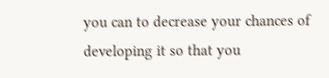you can to decrease your chances of developing it so that you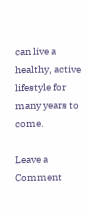can live a healthy, active lifestyle for many years to come.

Leave a Comment